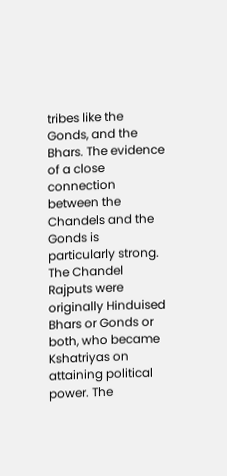tribes like the Gonds, and the Bhars. The evidence of a close connection
between the Chandels and the Gonds is particularly strong. The Chandel
Rajputs were originally Hinduised Bhars or Gonds or both, who became
Kshatriyas on attaining political power. The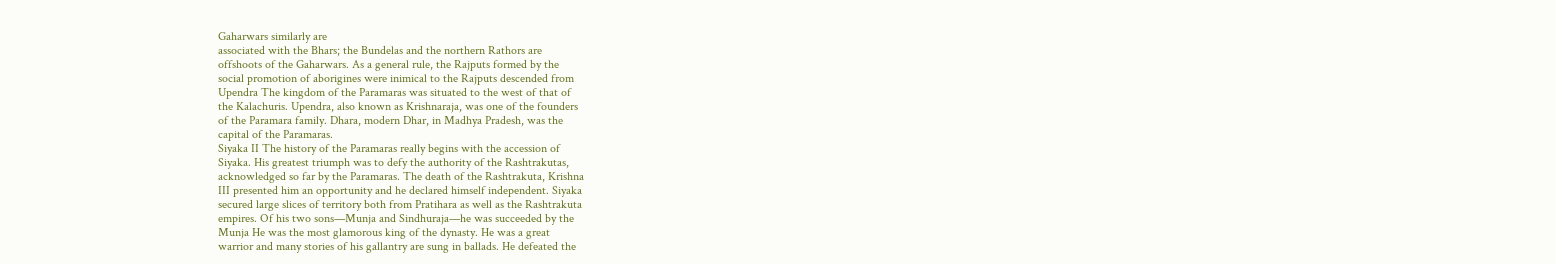Gaharwars similarly are
associated with the Bhars; the Bundelas and the northern Rathors are
offshoots of the Gaharwars. As a general rule, the Rajputs formed by the
social promotion of aborigines were inimical to the Rajputs descended from
Upendra The kingdom of the Paramaras was situated to the west of that of
the Kalachuris. Upendra, also known as Krishnaraja, was one of the founders
of the Paramara family. Dhara, modern Dhar, in Madhya Pradesh, was the
capital of the Paramaras.
Siyaka II The history of the Paramaras really begins with the accession of
Siyaka. His greatest triumph was to defy the authority of the Rashtrakutas,
acknowledged so far by the Paramaras. The death of the Rashtrakuta, Krishna
III presented him an opportunity and he declared himself independent. Siyaka
secured large slices of territory both from Pratihara as well as the Rashtrakuta
empires. Of his two sons—Munja and Sindhuraja—he was succeeded by the
Munja He was the most glamorous king of the dynasty. He was a great
warrior and many stories of his gallantry are sung in ballads. He defeated the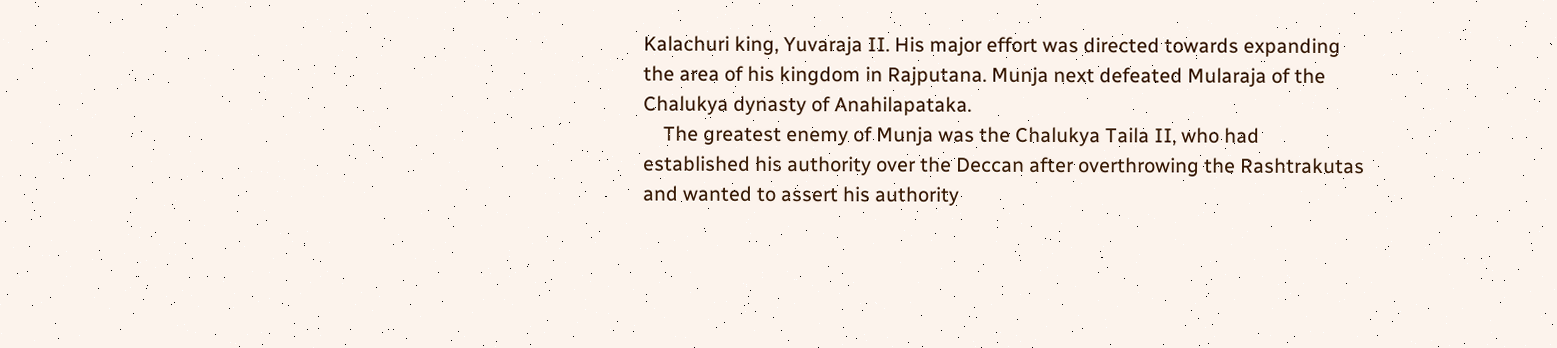Kalachuri king, Yuvaraja II. His major effort was directed towards expanding
the area of his kingdom in Rajputana. Munja next defeated Mularaja of the
Chalukya dynasty of Anahilapataka.
    The greatest enemy of Munja was the Chalukya Taila II, who had
established his authority over the Deccan after overthrowing the Rashtrakutas
and wanted to assert his authority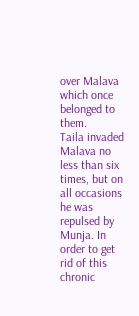over Malava which once belonged to them.
Taila invaded Malava no less than six times, but on all occasions he was
repulsed by Munja. In order to get rid of this chronic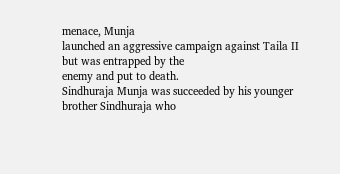menace, Munja
launched an aggressive campaign against Taila II but was entrapped by the
enemy and put to death.
Sindhuraja Munja was succeeded by his younger brother Sindhuraja who